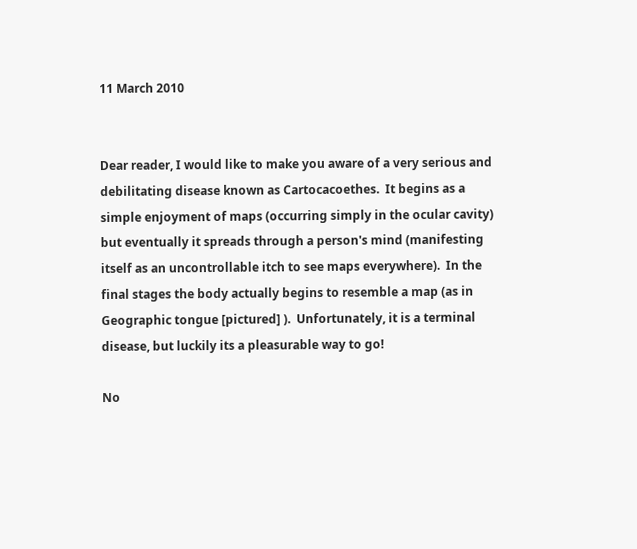11 March 2010


Dear reader, I would like to make you aware of a very serious and debilitating disease known as Cartocacoethes.  It begins as a simple enjoyment of maps (occurring simply in the ocular cavity) but eventually it spreads through a person's mind (manifesting itself as an uncontrollable itch to see maps everywhere).  In the final stages the body actually begins to resemble a map (as in Geographic tongue [pictured] ).  Unfortunately, it is a terminal disease, but luckily its a pleasurable way to go!

No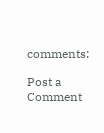comments:

Post a Comment